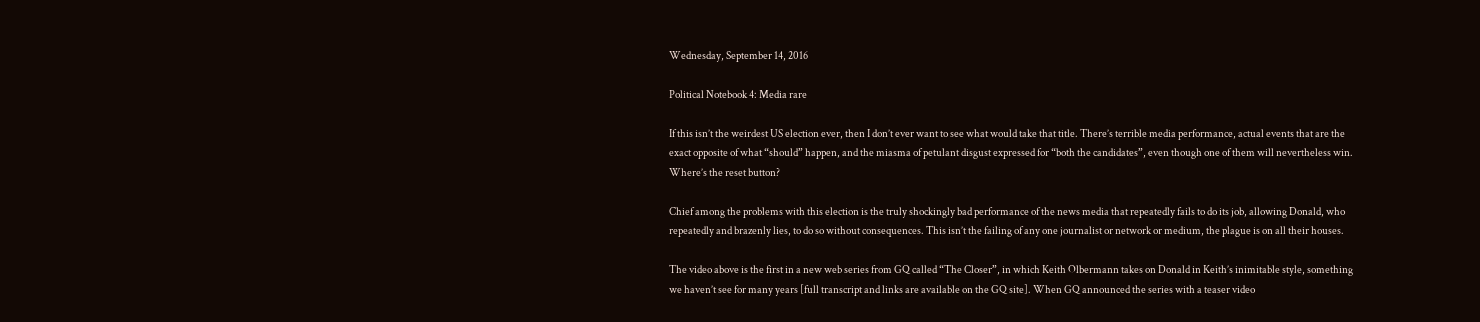Wednesday, September 14, 2016

Political Notebook 4: Media rare

If this isn’t the weirdest US election ever, then I don’t ever want to see what would take that title. There’s terrible media performance, actual events that are the exact opposite of what “should” happen, and the miasma of petulant disgust expressed for “both the candidates”, even though one of them will nevertheless win. Where’s the reset button?

Chief among the problems with this election is the truly shockingly bad performance of the news media that repeatedly fails to do its job, allowing Donald, who repeatedly and brazenly lies, to do so without consequences. This isn’t the failing of any one journalist or network or medium, the plague is on all their houses.

The video above is the first in a new web series from GQ called “The Closer”, in which Keith Olbermann takes on Donald in Keith’s inimitable style, something we haven’t see for many years [full transcript and links are available on the GQ site]. When GQ announced the series with a teaser video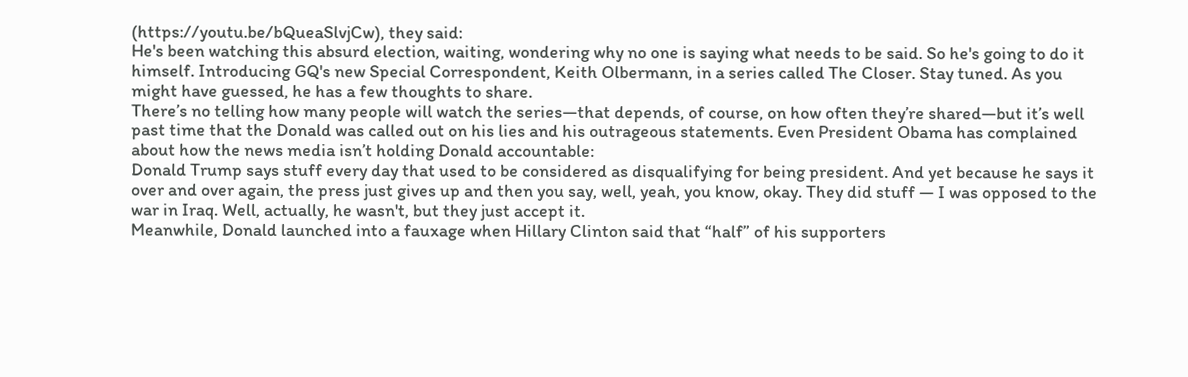(https://youtu.be/bQueaSlvjCw), they said:
He's been watching this absurd election, waiting, wondering why no one is saying what needs to be said. So he's going to do it himself. Introducing GQ's new Special Correspondent, Keith Olbermann, in a series called The Closer. Stay tuned. As you might have guessed, he has a few thoughts to share.
There’s no telling how many people will watch the series—that depends, of course, on how often they’re shared—but it’s well past time that the Donald was called out on his lies and his outrageous statements. Even President Obama has complained about how the news media isn’t holding Donald accountable:
Donald Trump says stuff every day that used to be considered as disqualifying for being president. And yet because he says it over and over again, the press just gives up and then you say, well, yeah, you know, okay. They did stuff — I was opposed to the war in Iraq. Well, actually, he wasn't, but they just accept it.
Meanwhile, Donald launched into a fauxage when Hillary Clinton said that “half” of his supporters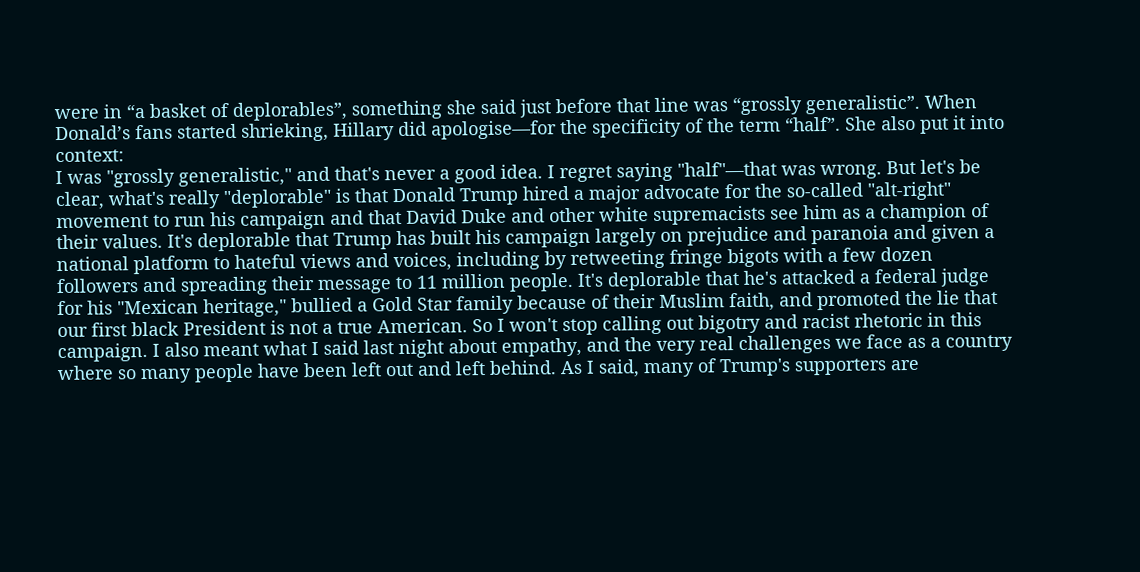were in “a basket of deplorables”, something she said just before that line was “grossly generalistic”. When Donald’s fans started shrieking, Hillary did apologise—for the specificity of the term “half”. She also put it into context:
I was "grossly generalistic," and that's never a good idea. I regret saying "half"—that was wrong. But let's be clear, what's really "deplorable" is that Donald Trump hired a major advocate for the so-called "alt-right" movement to run his campaign and that David Duke and other white supremacists see him as a champion of their values. It's deplorable that Trump has built his campaign largely on prejudice and paranoia and given a national platform to hateful views and voices, including by retweeting fringe bigots with a few dozen followers and spreading their message to 11 million people. It's deplorable that he's attacked a federal judge for his "Mexican heritage," bullied a Gold Star family because of their Muslim faith, and promoted the lie that our first black President is not a true American. So I won't stop calling out bigotry and racist rhetoric in this campaign. I also meant what I said last night about empathy, and the very real challenges we face as a country where so many people have been left out and left behind. As I said, many of Trump's supporters are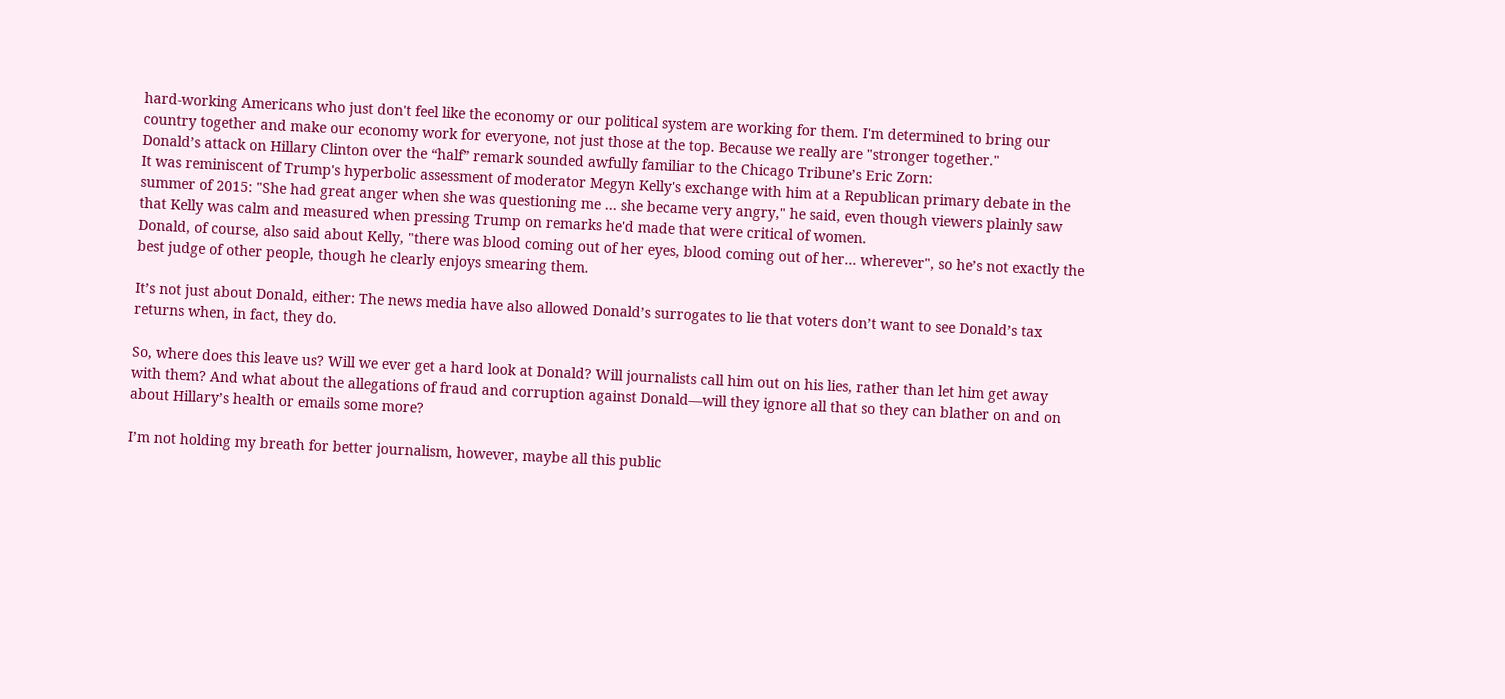hard-working Americans who just don't feel like the economy or our political system are working for them. I'm determined to bring our country together and make our economy work for everyone, not just those at the top. Because we really are "stronger together."
Donald’s attack on Hillary Clinton over the “half” remark sounded awfully familiar to the Chicago Tribune’s Eric Zorn:
It was reminiscent of Trump's hyperbolic assessment of moderator Megyn Kelly's exchange with him at a Republican primary debate in the summer of 2015: "She had great anger when she was questioning me … she became very angry," he said, even though viewers plainly saw that Kelly was calm and measured when pressing Trump on remarks he'd made that were critical of women.
Donald, of course, also said about Kelly, "there was blood coming out of her eyes, blood coming out of her… wherever", so he’s not exactly the best judge of other people, though he clearly enjoys smearing them.

It’s not just about Donald, either: The news media have also allowed Donald’s surrogates to lie that voters don’t want to see Donald’s tax returns when, in fact, they do.

So, where does this leave us? Will we ever get a hard look at Donald? Will journalists call him out on his lies, rather than let him get away with them? And what about the allegations of fraud and corruption against Donald—will they ignore all that so they can blather on and on about Hillary’s health or emails some more?

I’m not holding my breath for better journalism, however, maybe all this public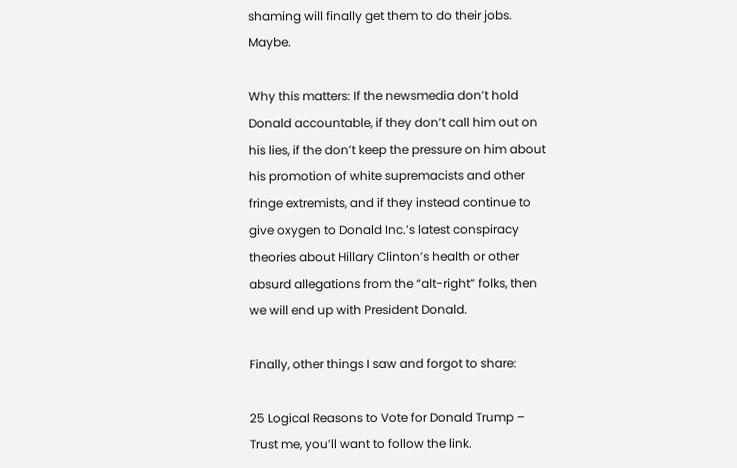shaming will finally get them to do their jobs. Maybe.

Why this matters: If the newsmedia don’t hold Donald accountable, if they don’t call him out on his lies, if the don’t keep the pressure on him about his promotion of white supremacists and other fringe extremists, and if they instead continue to give oxygen to Donald Inc.’s latest conspiracy theories about Hillary Clinton’s health or other absurd allegations from the “alt-right” folks, then we will end up with President Donald.

Finally, other things I saw and forgot to share:

25 Logical Reasons to Vote for Donald Trump – Trust me, you’ll want to follow the link.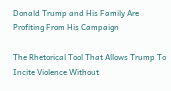Donald Trump and His Family Are Profiting From His Campaign

The Rhetorical Tool That Allows Trump To Incite Violence Without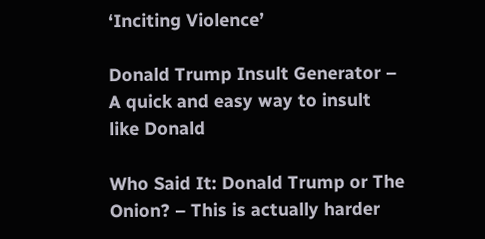‘Inciting Violence’

Donald Trump Insult Generator – A quick and easy way to insult like Donald

Who Said It: Donald Trump or The Onion? – This is actually harder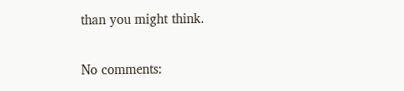than you might think.

No comments: